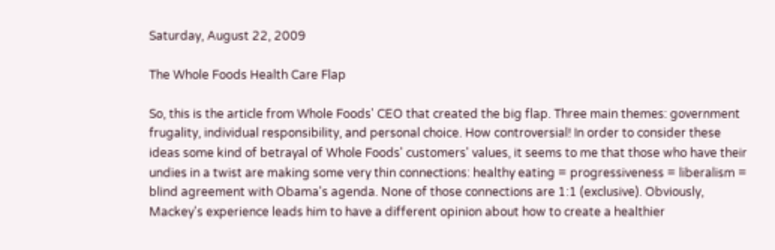Saturday, August 22, 2009

The Whole Foods Health Care Flap

So, this is the article from Whole Foods' CEO that created the big flap. Three main themes: government frugality, individual responsibility, and personal choice. How controversial! In order to consider these ideas some kind of betrayal of Whole Foods' customers' values, it seems to me that those who have their undies in a twist are making some very thin connections: healthy eating = progressiveness = liberalism = blind agreement with Obama's agenda. None of those connections are 1:1 (exclusive). Obviously, Mackey's experience leads him to have a different opinion about how to create a healthier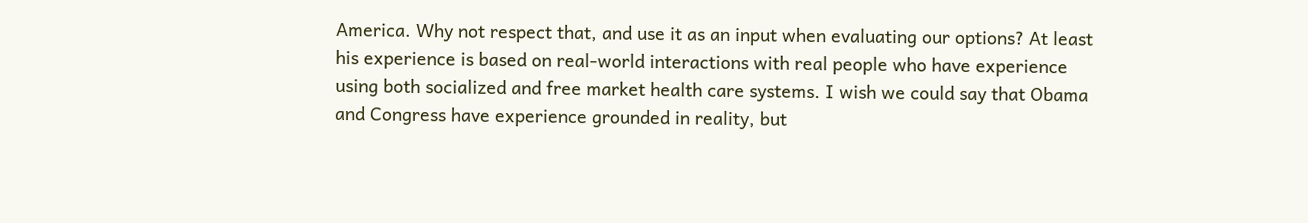America. Why not respect that, and use it as an input when evaluating our options? At least his experience is based on real-world interactions with real people who have experience using both socialized and free market health care systems. I wish we could say that Obama and Congress have experience grounded in reality, but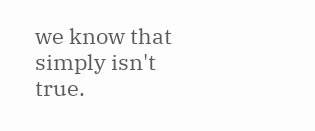we know that simply isn't true.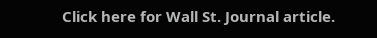Click here for Wall St. Journal article.